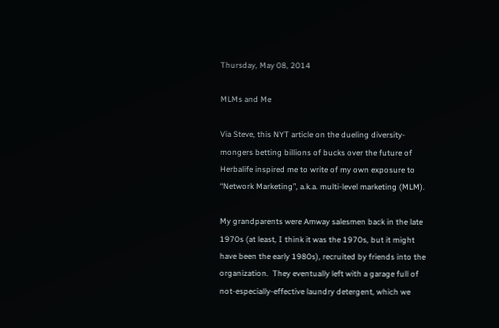Thursday, May 08, 2014

MLMs and Me

Via Steve, this NYT article on the dueling diversity-mongers betting billions of bucks over the future of Herbalife inspired me to write of my own exposure to “Network Marketing”, a.k.a. multi-level marketing (MLM).

My grandparents were Amway salesmen back in the late 1970s (at least, I think it was the 1970s, but it might have been the early 1980s), recruited by friends into the organization.  They eventually left with a garage full of not-especially-effective laundry detergent, which we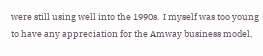were still using well into the 1990s.  I myself was too young to have any appreciation for the Amway business model,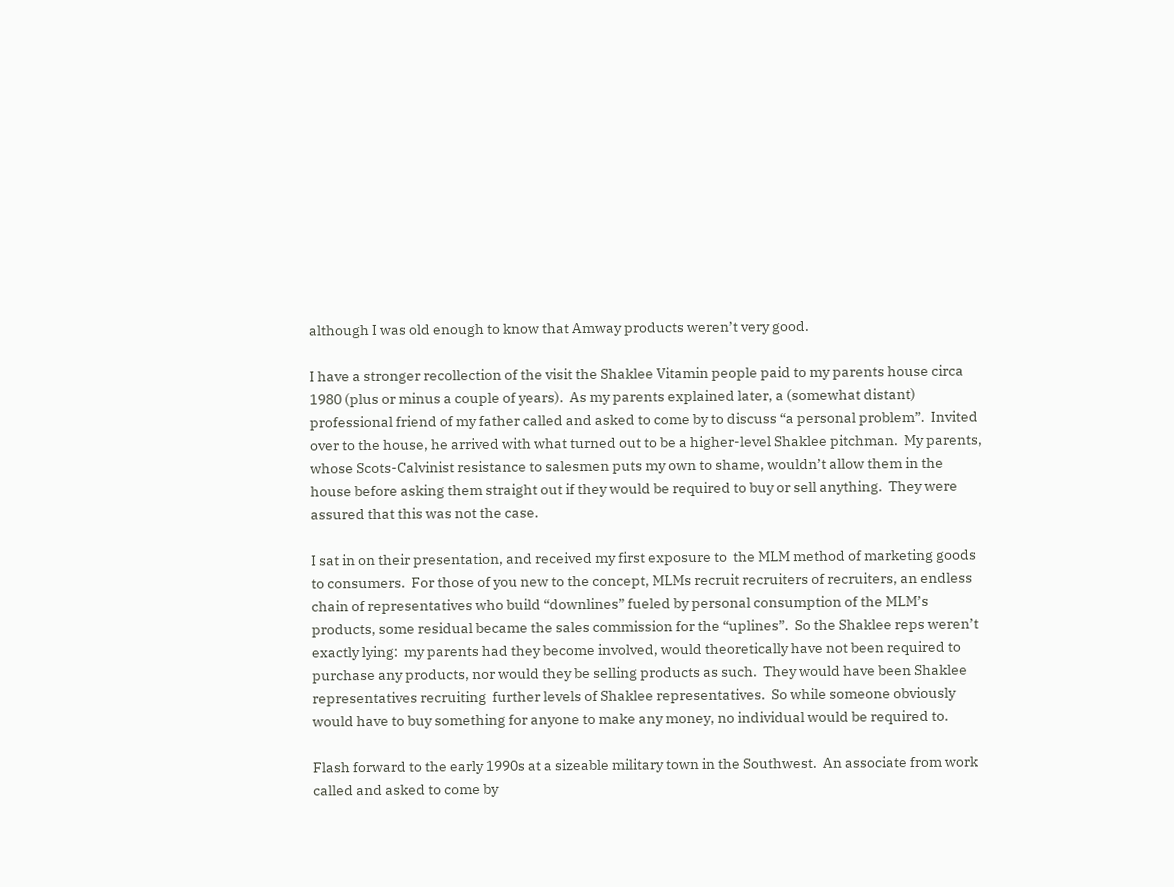although I was old enough to know that Amway products weren’t very good.

I have a stronger recollection of the visit the Shaklee Vitamin people paid to my parents house circa 1980 (plus or minus a couple of years).  As my parents explained later, a (somewhat distant) professional friend of my father called and asked to come by to discuss “a personal problem”.  Invited over to the house, he arrived with what turned out to be a higher-level Shaklee pitchman.  My parents, whose Scots-Calvinist resistance to salesmen puts my own to shame, wouldn’t allow them in the house before asking them straight out if they would be required to buy or sell anything.  They were assured that this was not the case.

I sat in on their presentation, and received my first exposure to  the MLM method of marketing goods to consumers.  For those of you new to the concept, MLMs recruit recruiters of recruiters, an endless chain of representatives who build “downlines” fueled by personal consumption of the MLM’s products, some residual became the sales commission for the “uplines”.  So the Shaklee reps weren’t exactly lying:  my parents had they become involved, would theoretically have not been required to purchase any products, nor would they be selling products as such.  They would have been Shaklee representatives recruiting  further levels of Shaklee representatives.  So while someone obviously would have to buy something for anyone to make any money, no individual would be required to.

Flash forward to the early 1990s at a sizeable military town in the Southwest.  An associate from work called and asked to come by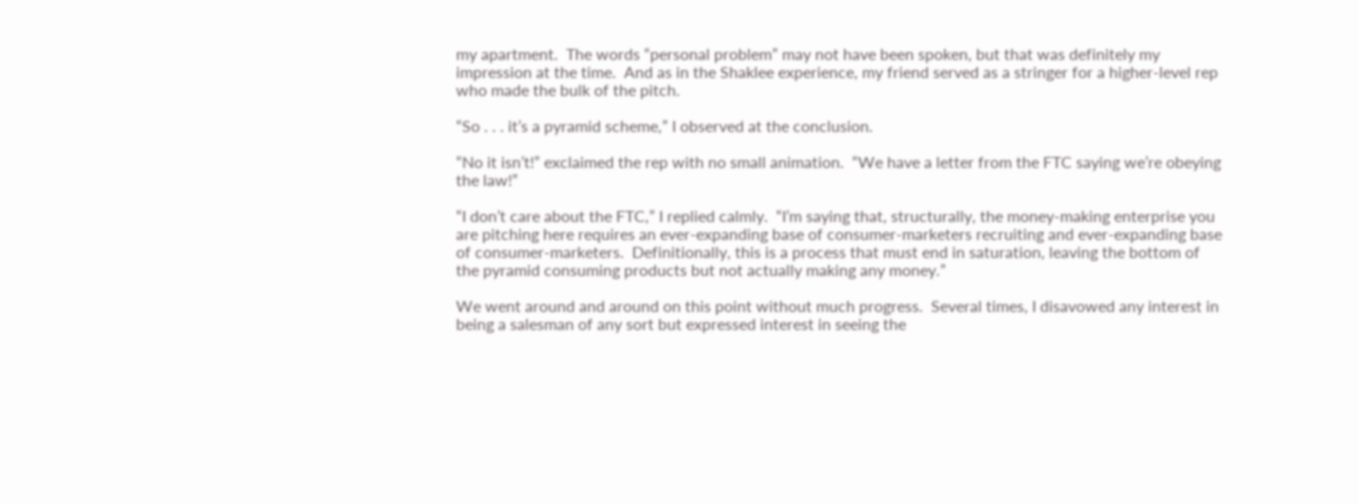my apartment.  The words “personal problem” may not have been spoken, but that was definitely my impression at the time.  And as in the Shaklee experience, my friend served as a stringer for a higher-level rep who made the bulk of the pitch.

“So . . . it’s a pyramid scheme,” I observed at the conclusion.

“No it isn’t!” exclaimed the rep with no small animation.  “We have a letter from the FTC saying we’re obeying the law!”

“I don’t care about the FTC,” I replied calmly.  “I’m saying that, structurally, the money-making enterprise you are pitching here requires an ever-expanding base of consumer-marketers recruiting and ever-expanding base of consumer-marketers.  Definitionally, this is a process that must end in saturation, leaving the bottom of the pyramid consuming products but not actually making any money.”

We went around and around on this point without much progress.  Several times, I disavowed any interest in being a salesman of any sort but expressed interest in seeing the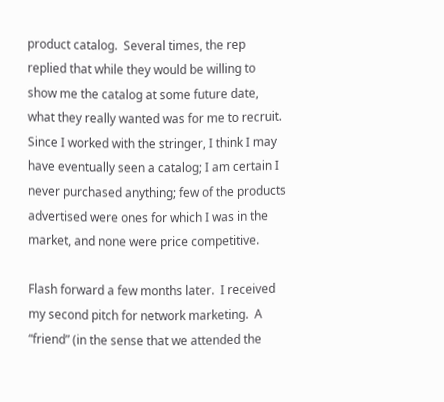product catalog.  Several times, the rep replied that while they would be willing to show me the catalog at some future date, what they really wanted was for me to recruit.  Since I worked with the stringer, I think I may have eventually seen a catalog; I am certain I never purchased anything; few of the products advertised were ones for which I was in the market, and none were price competitive.

Flash forward a few months later.  I received my second pitch for network marketing.  A “friend” (in the sense that we attended the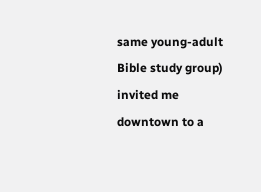same young-adult Bible study group) invited me downtown to a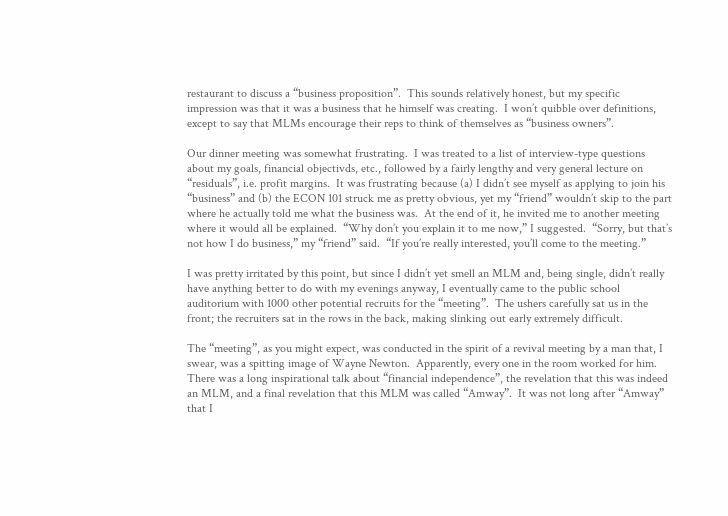restaurant to discuss a “business proposition”.  This sounds relatively honest, but my specific impression was that it was a business that he himself was creating.  I won’t quibble over definitions, except to say that MLMs encourage their reps to think of themselves as “business owners”.

Our dinner meeting was somewhat frustrating.  I was treated to a list of interview-type questions about my goals, financial objectivds, etc., followed by a fairly lengthy and very general lecture on “residuals”, i.e. profit margins.  It was frustrating because (a) I didn’t see myself as applying to join his “business” and (b) the ECON 101 struck me as pretty obvious, yet my “friend” wouldn’t skip to the part where he actually told me what the business was.  At the end of it, he invited me to another meeting where it would all be explained.  “Why don’t you explain it to me now,” I suggested.  “Sorry, but that’s not how I do business,” my “friend” said.  “If you’re really interested, you’ll come to the meeting.”

I was pretty irritated by this point, but since I didn’t yet smell an MLM and, being single, didn’t really have anything better to do with my evenings anyway, I eventually came to the public school auditorium with 1000 other potential recruits for the “meeting”.  The ushers carefully sat us in the front; the recruiters sat in the rows in the back, making slinking out early extremely difficult.

The “meeting”, as you might expect, was conducted in the spirit of a revival meeting by a man that, I swear, was a spitting image of Wayne Newton.  Apparently, every one in the room worked for him.  There was a long inspirational talk about “financial independence”, the revelation that this was indeed an MLM, and a final revelation that this MLM was called “Amway”.  It was not long after “Amway” that I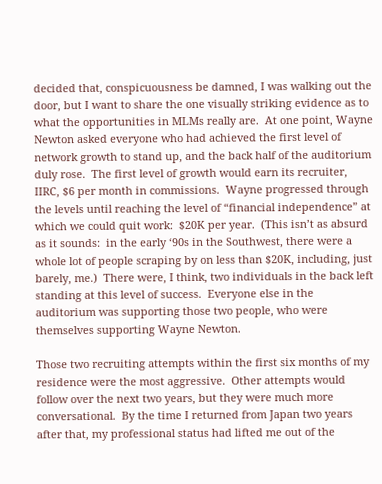decided that, conspicuousness be damned, I was walking out the door, but I want to share the one visually striking evidence as to what the opportunities in MLMs really are.  At one point, Wayne Newton asked everyone who had achieved the first level of network growth to stand up, and the back half of the auditorium duly rose.  The first level of growth would earn its recruiter, IIRC, $6 per month in commissions.  Wayne progressed through the levels until reaching the level of “financial independence” at which we could quit work:  $20K per year.  (This isn’t as absurd as it sounds:  in the early ‘90s in the Southwest, there were a whole lot of people scraping by on less than $20K, including, just barely, me.)  There were, I think, two individuals in the back left standing at this level of success.  Everyone else in the auditorium was supporting those two people, who were themselves supporting Wayne Newton.

Those two recruiting attempts within the first six months of my residence were the most aggressive.  Other attempts would follow over the next two years, but they were much more conversational.  By the time I returned from Japan two years after that, my professional status had lifted me out of the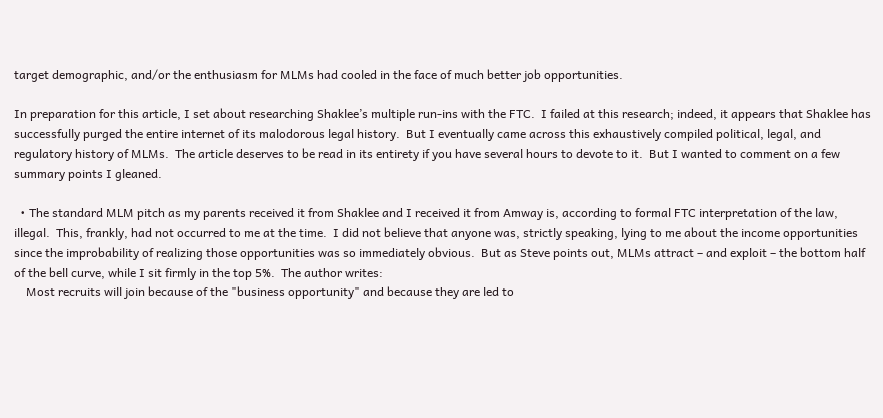target demographic, and/or the enthusiasm for MLMs had cooled in the face of much better job opportunities.

In preparation for this article, I set about researching Shaklee’s multiple run-ins with the FTC.  I failed at this research; indeed, it appears that Shaklee has successfully purged the entire internet of its malodorous legal history.  But I eventually came across this exhaustively compiled political, legal, and regulatory history of MLMs.  The article deserves to be read in its entirety if you have several hours to devote to it.  But I wanted to comment on a few summary points I gleaned.

  • The standard MLM pitch as my parents received it from Shaklee and I received it from Amway is, according to formal FTC interpretation of the law, illegal.  This, frankly, had not occurred to me at the time.  I did not believe that anyone was, strictly speaking, lying to me about the income opportunities since the improbability of realizing those opportunities was so immediately obvious.  But as Steve points out, MLMs attract – and exploit – the bottom half of the bell curve, while I sit firmly in the top 5%.  The author writes:
    Most recruits will join because of the "business opportunity" and because they are led to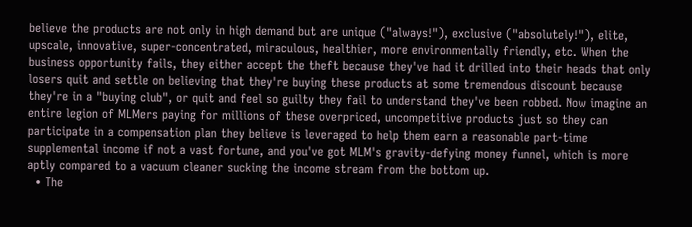believe the products are not only in high demand but are unique ("always!"), exclusive ("absolutely!"), elite, upscale, innovative, super-concentrated, miraculous, healthier, more environmentally friendly, etc. When the business opportunity fails, they either accept the theft because they've had it drilled into their heads that only losers quit and settle on believing that they're buying these products at some tremendous discount because they're in a "buying club", or quit and feel so guilty they fail to understand they've been robbed. Now imagine an entire legion of MLMers paying for millions of these overpriced, uncompetitive products just so they can participate in a compensation plan they believe is leveraged to help them earn a reasonable part-time supplemental income if not a vast fortune, and you've got MLM's gravity-defying money funnel, which is more aptly compared to a vacuum cleaner sucking the income stream from the bottom up.
  • The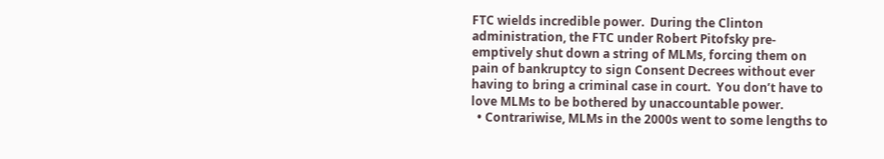FTC wields incredible power.  During the Clinton administration, the FTC under Robert Pitofsky pre-emptively shut down a string of MLMs, forcing them on pain of bankruptcy to sign Consent Decrees without ever having to bring a criminal case in court.  You don’t have to love MLMs to be bothered by unaccountable power.
  • Contrariwise, MLMs in the 2000s went to some lengths to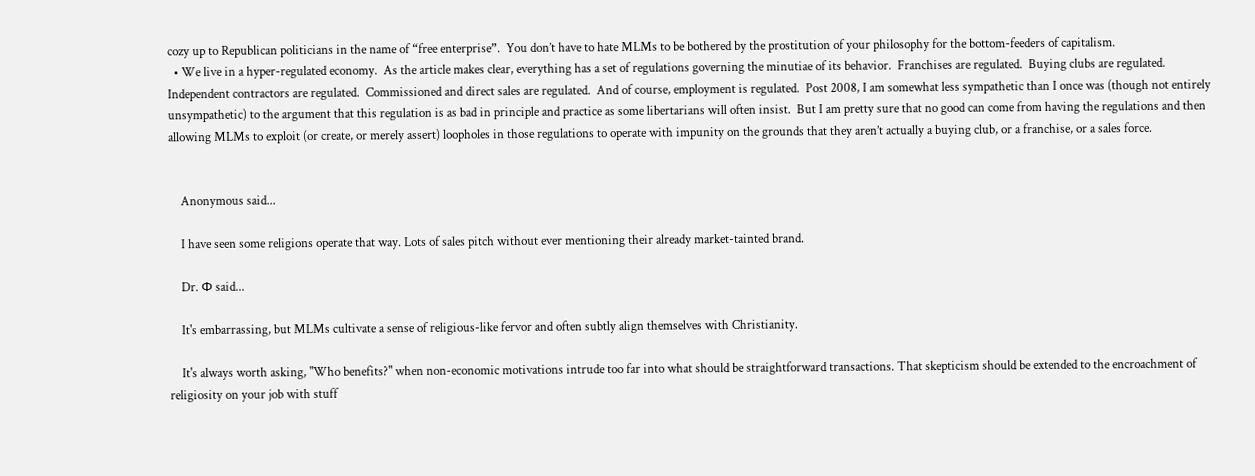cozy up to Republican politicians in the name of “free enterprise”.  You don’t have to hate MLMs to be bothered by the prostitution of your philosophy for the bottom-feeders of capitalism.
  • We live in a hyper-regulated economy.  As the article makes clear, everything has a set of regulations governing the minutiae of its behavior.  Franchises are regulated.  Buying clubs are regulated.  Independent contractors are regulated.  Commissioned and direct sales are regulated.  And of course, employment is regulated.  Post 2008, I am somewhat less sympathetic than I once was (though not entirely unsympathetic) to the argument that this regulation is as bad in principle and practice as some libertarians will often insist.  But I am pretty sure that no good can come from having the regulations and then allowing MLMs to exploit (or create, or merely assert) loopholes in those regulations to operate with impunity on the grounds that they aren’t actually a buying club, or a franchise, or a sales force.


    Anonymous said...

    I have seen some religions operate that way. Lots of sales pitch without ever mentioning their already market-tainted brand.

    Dr. Φ said...

    It's embarrassing, but MLMs cultivate a sense of religious-like fervor and often subtly align themselves with Christianity.

    It's always worth asking, "Who benefits?" when non-economic motivations intrude too far into what should be straightforward transactions. That skepticism should be extended to the encroachment of religiosity on your job with stuff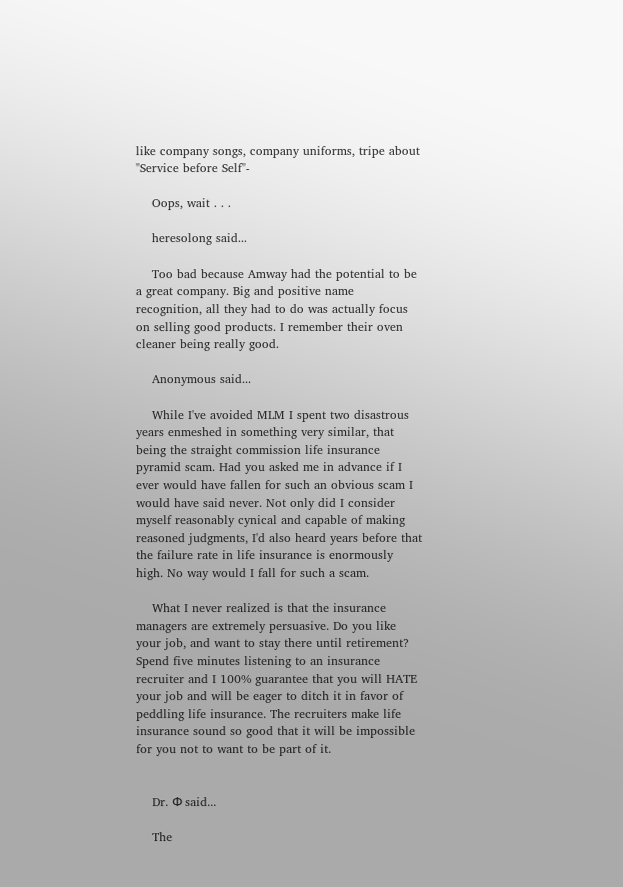like company songs, company uniforms, tripe about "Service before Self"-

    Oops, wait . . .

    heresolong said...

    Too bad because Amway had the potential to be a great company. Big and positive name recognition, all they had to do was actually focus on selling good products. I remember their oven cleaner being really good.

    Anonymous said...

    While I've avoided MLM I spent two disastrous years enmeshed in something very similar, that being the straight commission life insurance pyramid scam. Had you asked me in advance if I ever would have fallen for such an obvious scam I would have said never. Not only did I consider myself reasonably cynical and capable of making reasoned judgments, I'd also heard years before that the failure rate in life insurance is enormously high. No way would I fall for such a scam.

    What I never realized is that the insurance managers are extremely persuasive. Do you like your job, and want to stay there until retirement? Spend five minutes listening to an insurance recruiter and I 100% guarantee that you will HATE your job and will be eager to ditch it in favor of peddling life insurance. The recruiters make life insurance sound so good that it will be impossible for you not to want to be part of it.


    Dr. Φ said...

    The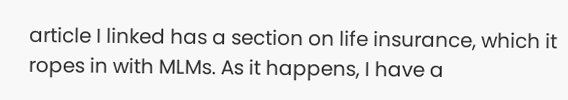article I linked has a section on life insurance, which it ropes in with MLMs. As it happens, I have a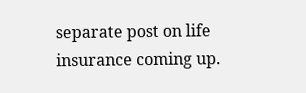separate post on life insurance coming up.